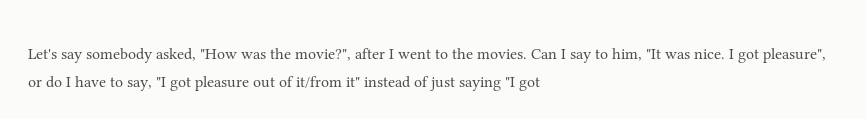Let's say somebody asked, "How was the movie?", after I went to the movies. Can I say to him, "It was nice. I got pleasure", or do I have to say, "I got pleasure out of it/from it" instead of just saying "I got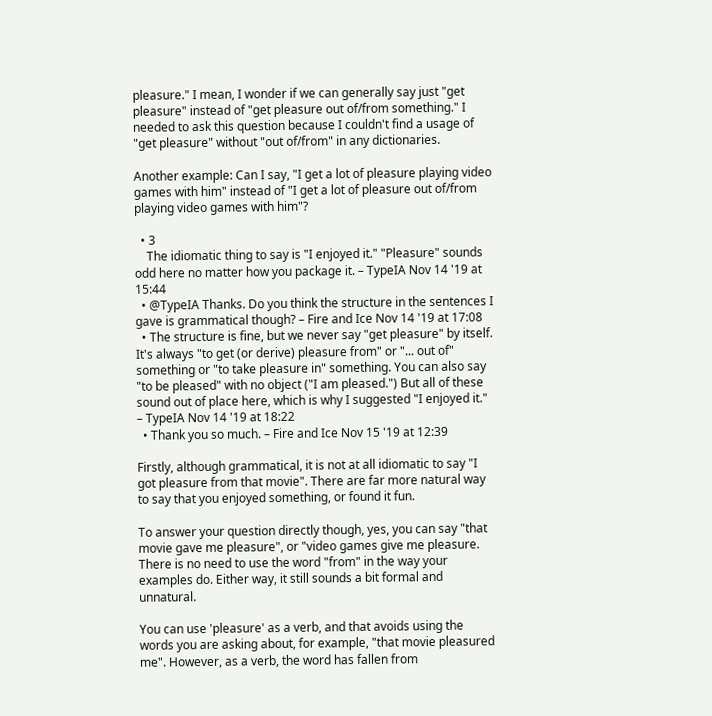pleasure." I mean, I wonder if we can generally say just "get pleasure" instead of "get pleasure out of/from something." I needed to ask this question because I couldn't find a usage of "get pleasure" without "out of/from" in any dictionaries.

Another example: Can I say, "I get a lot of pleasure playing video games with him" instead of "I get a lot of pleasure out of/from playing video games with him"?

  • 3
    The idiomatic thing to say is "I enjoyed it." "Pleasure" sounds odd here no matter how you package it. – TypeIA Nov 14 '19 at 15:44
  • @TypeIA Thanks. Do you think the structure in the sentences I gave is grammatical though? – Fire and Ice Nov 14 '19 at 17:08
  • The structure is fine, but we never say "get pleasure" by itself. It's always "to get (or derive) pleasure from" or "... out of" something or "to take pleasure in" something. You can also say "to be pleased" with no object ("I am pleased.") But all of these sound out of place here, which is why I suggested "I enjoyed it." – TypeIA Nov 14 '19 at 18:22
  • Thank you so much. – Fire and Ice Nov 15 '19 at 12:39

Firstly, although grammatical, it is not at all idiomatic to say "I got pleasure from that movie". There are far more natural way to say that you enjoyed something, or found it fun.

To answer your question directly though, yes, you can say "that movie gave me pleasure", or "video games give me pleasure. There is no need to use the word "from" in the way your examples do. Either way, it still sounds a bit formal and unnatural.

You can use 'pleasure' as a verb, and that avoids using the words you are asking about, for example, "that movie pleasured me". However, as a verb, the word has fallen from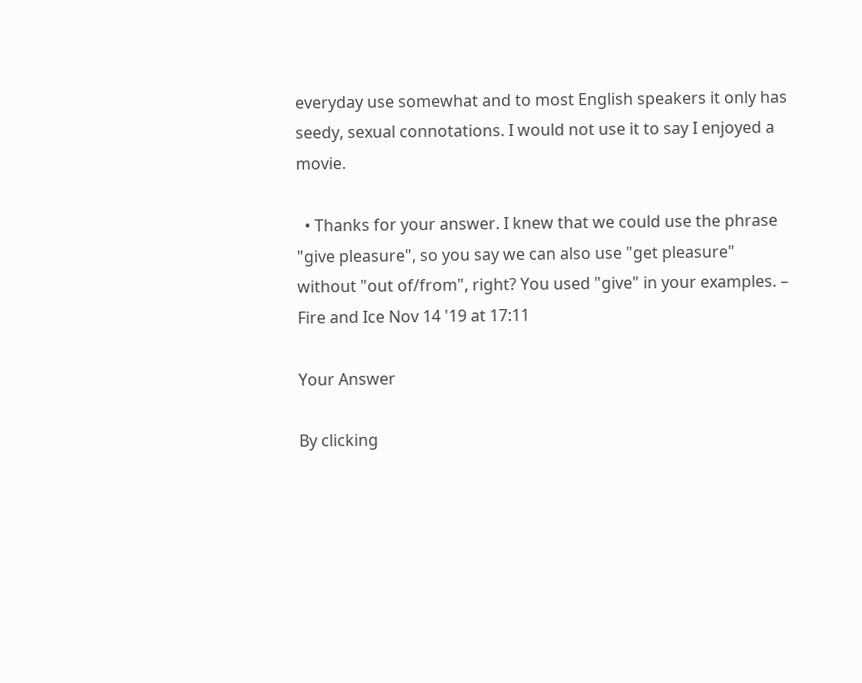everyday use somewhat and to most English speakers it only has seedy, sexual connotations. I would not use it to say I enjoyed a movie.

  • Thanks for your answer. I knew that we could use the phrase "give pleasure", so you say we can also use "get pleasure" without "out of/from", right? You used "give" in your examples. – Fire and Ice Nov 14 '19 at 17:11

Your Answer

By clicking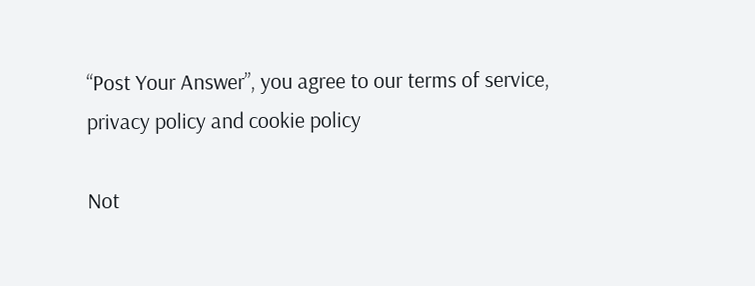“Post Your Answer”, you agree to our terms of service, privacy policy and cookie policy

Not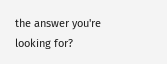the answer you're looking for?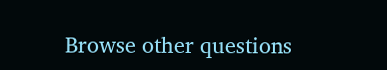Browse other questions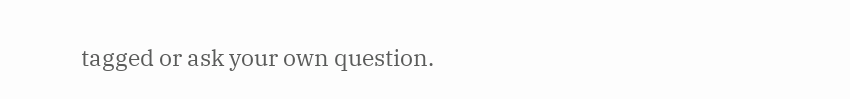tagged or ask your own question.